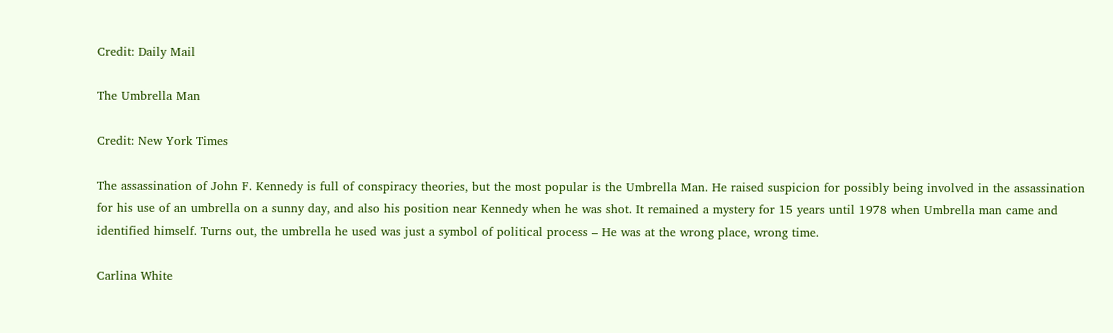Credit: Daily Mail

The Umbrella Man

Credit: New York Times

The assassination of John F. Kennedy is full of conspiracy theories, but the most popular is the Umbrella Man. He raised suspicion for possibly being involved in the assassination for his use of an umbrella on a sunny day, and also his position near Kennedy when he was shot. It remained a mystery for 15 years until 1978 when Umbrella man came and identified himself. Turns out, the umbrella he used was just a symbol of political process – He was at the wrong place, wrong time.

Carlina White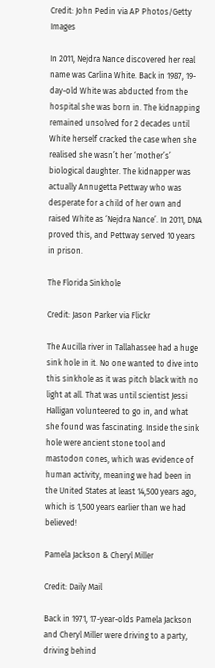Credit: John Pedin via AP Photos/Getty Images

In 2011, Nejdra Nance discovered her real name was Carlina White. Back in 1987, 19-day-old White was abducted from the hospital she was born in. The kidnapping remained unsolved for 2 decades until White herself cracked the case when she realised she wasn’t her ‘mother’s’ biological daughter. The kidnapper was actually Annugetta Pettway who was desperate for a child of her own and raised White as ‘Nejdra Nance’. In 2011, DNA proved this, and Pettway served 10 years in prison.

The Florida Sinkhole

Credit: Jason Parker via Flickr

The Aucilla river in Tallahassee had a huge sink hole in it. No one wanted to dive into this sinkhole as it was pitch black with no light at all. That was until scientist Jessi Halligan volunteered to go in, and what she found was fascinating. Inside the sink hole were ancient stone tool and mastodon cones, which was evidence of human activity, meaning we had been in the United States at least 14,500 years ago, which is 1,500 years earlier than we had believed!

Pamela Jackson & Cheryl Miller

Credit: Daily Mail

Back in 1971, 17-year-olds Pamela Jackson and Cheryl Miller were driving to a party, driving behind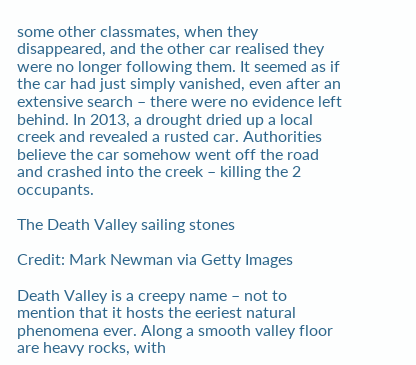some other classmates, when they disappeared, and the other car realised they were no longer following them. It seemed as if the car had just simply vanished, even after an extensive search – there were no evidence left behind. In 2013, a drought dried up a local creek and revealed a rusted car. Authorities believe the car somehow went off the road and crashed into the creek – killing the 2 occupants.

The Death Valley sailing stones

Credit: Mark Newman via Getty Images

Death Valley is a creepy name – not to mention that it hosts the eeriest natural phenomena ever. Along a smooth valley floor are heavy rocks, with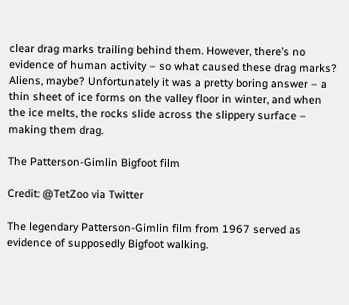clear drag marks trailing behind them. However, there’s no evidence of human activity – so what caused these drag marks? Aliens, maybe? Unfortunately it was a pretty boring answer – a thin sheet of ice forms on the valley floor in winter, and when the ice melts, the rocks slide across the slippery surface – making them drag.

The Patterson-Gimlin Bigfoot film

Credit: @TetZoo via Twitter

The legendary Patterson-Gimlin film from 1967 served as evidence of supposedly Bigfoot walking.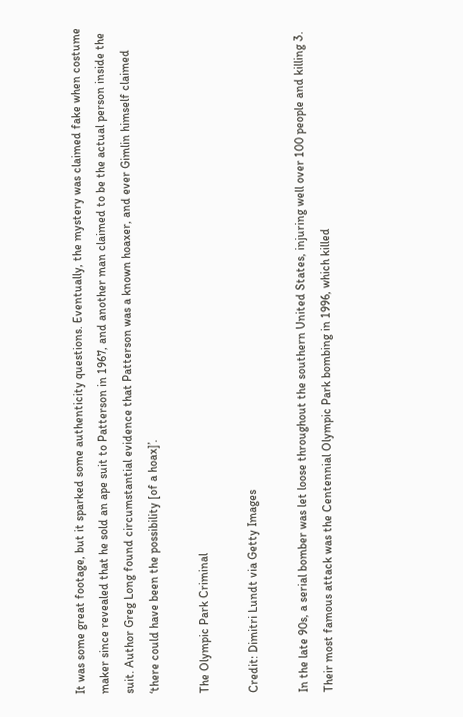It was some great footage, but it sparked some authenticity questions. Eventually, the mystery was claimed fake when costume maker since revealed that he sold an ape suit to Patterson in 1967, and another man claimed to be the actual person inside the suit. Author Greg Long found circumstantial evidence that Patterson was a known hoaxer, and ever Gimlin himself claimed ‘there could have been the possibility [of a hoax]’.

The Olympic Park Criminal

Credit: Dimitri Lundt via Getty Images

In the late 90s, a serial bomber was let loose throughout the southern United States, injuring well over 100 people and killing 3. Their most famous attack was the Centennial Olympic Park bombing in 1996, which killed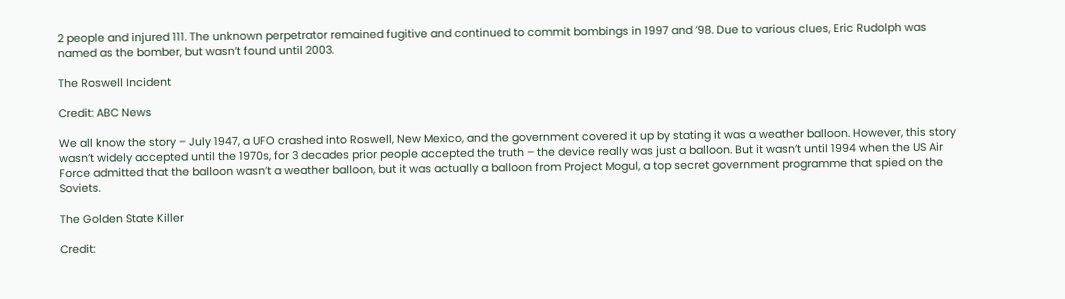2 people and injured 111. The unknown perpetrator remained fugitive and continued to commit bombings in 1997 and ’98. Due to various clues, Eric Rudolph was named as the bomber, but wasn’t found until 2003.

The Roswell Incident

Credit: ABC News

We all know the story – July 1947, a UFO crashed into Roswell, New Mexico, and the government covered it up by stating it was a weather balloon. However, this story wasn’t widely accepted until the 1970s, for 3 decades prior people accepted the truth – the device really was just a balloon. But it wasn’t until 1994 when the US Air Force admitted that the balloon wasn’t a weather balloon, but it was actually a balloon from Project Mogul, a top secret government programme that spied on the Soviets.

The Golden State Killer

Credit: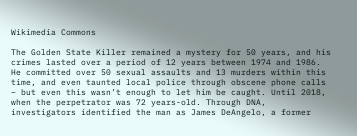Wikimedia Commons

The Golden State Killer remained a mystery for 50 years, and his crimes lasted over a period of 12 years between 1974 and 1986. He committed over 50 sexual assaults and 13 murders within this time, and even taunted local police through obscene phone calls – but even this wasn’t enough to let him be caught. Until 2018, when the perpetrator was 72 years-old. Through DNA, investigators identified the man as James DeAngelo, a former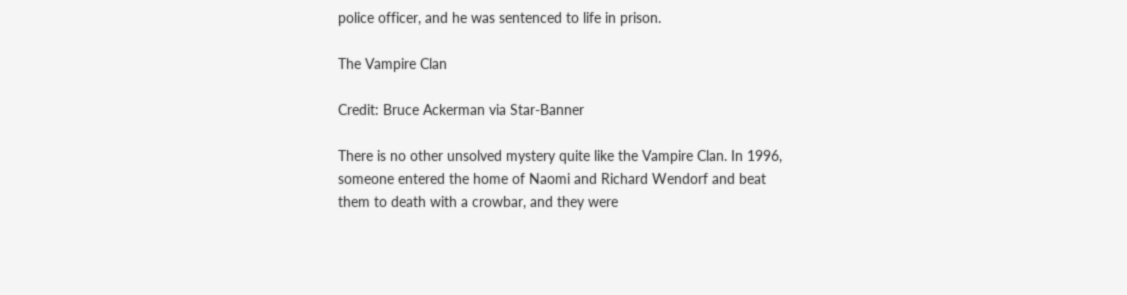police officer, and he was sentenced to life in prison.

The Vampire Clan

Credit: Bruce Ackerman via Star-Banner

There is no other unsolved mystery quite like the Vampire Clan. In 1996, someone entered the home of Naomi and Richard Wendorf and beat them to death with a crowbar, and they were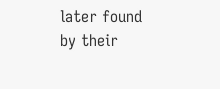later found by their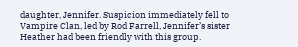daughter, Jennifer. Suspicion immediately fell to Vampire Clan, led by Rod Farrell, Jennifer’s sister Heather had been friendly with this group.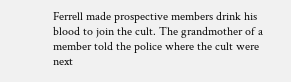Ferrell made prospective members drink his blood to join the cult. The grandmother of a member told the police where the cult were next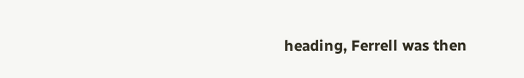heading, Ferrell was then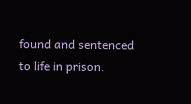found and sentenced to life in prison.